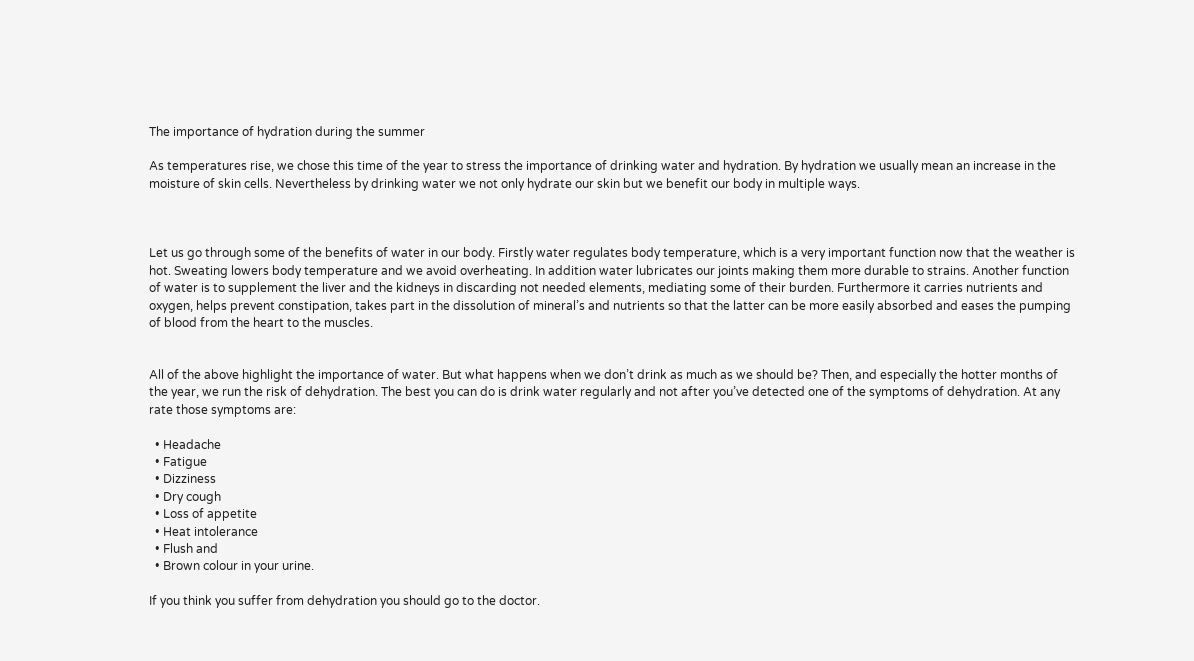The importance of hydration during the summer

As temperatures rise, we chose this time of the year to stress the importance of drinking water and hydration. By hydration we usually mean an increase in the moisture of skin cells. Nevertheless by drinking water we not only hydrate our skin but we benefit our body in multiple ways.



Let us go through some of the benefits of water in our body. Firstly water regulates body temperature, which is a very important function now that the weather is hot. Sweating lowers body temperature and we avoid overheating. In addition water lubricates our joints making them more durable to strains. Another function of water is to supplement the liver and the kidneys in discarding not needed elements, mediating some of their burden. Furthermore it carries nutrients and oxygen, helps prevent constipation, takes part in the dissolution of mineral’s and nutrients so that the latter can be more easily absorbed and eases the pumping of blood from the heart to the muscles.


All of the above highlight the importance of water. But what happens when we don’t drink as much as we should be? Then, and especially the hotter months of the year, we run the risk of dehydration. The best you can do is drink water regularly and not after you’ve detected one of the symptoms of dehydration. At any rate those symptoms are:

  • Headache
  • Fatigue
  • Dizziness
  • Dry cough
  • Loss of appetite
  • Heat intolerance
  • Flush and
  • Brown colour in your urine.

If you think you suffer from dehydration you should go to the doctor.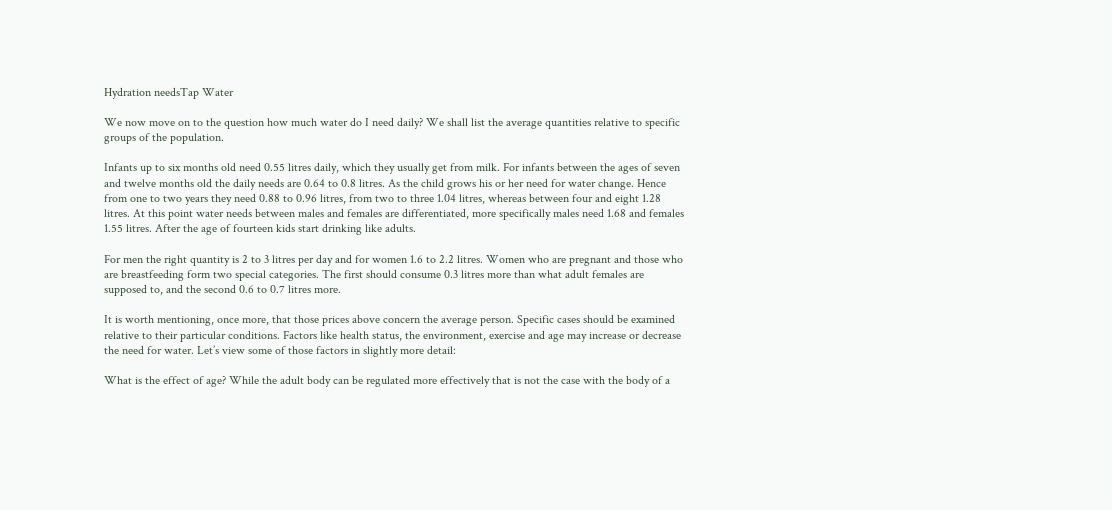Hydration needsTap Water

We now move on to the question how much water do I need daily? We shall list the average quantities relative to specific groups of the population.

Infants up to six months old need 0.55 litres daily, which they usually get from milk. For infants between the ages of seven and twelve months old the daily needs are 0.64 to 0.8 litres. As the child grows his or her need for water change. Hence from one to two years they need 0.88 to 0.96 litres, from two to three 1.04 litres, whereas between four and eight 1.28 litres. At this point water needs between males and females are differentiated, more specifically males need 1.68 and females 1.55 litres. After the age of fourteen kids start drinking like adults.

For men the right quantity is 2 to 3 litres per day and for women 1.6 to 2.2 litres. Women who are pregnant and those who are breastfeeding form two special categories. The first should consume 0.3 litres more than what adult females are supposed to, and the second 0.6 to 0.7 litres more.

It is worth mentioning, once more, that those prices above concern the average person. Specific cases should be examined relative to their particular conditions. Factors like health status, the environment, exercise and age may increase or decrease the need for water. Let’s view some of those factors in slightly more detail:

What is the effect of age? While the adult body can be regulated more effectively that is not the case with the body of a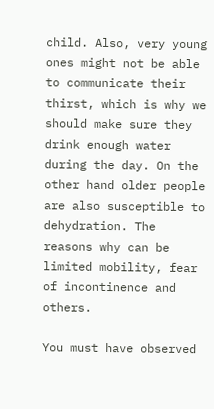child. Also, very young ones might not be able to communicate their thirst, which is why we should make sure they drink enough water during the day. On the other hand older people are also susceptible to dehydration. The reasons why can be limited mobility, fear of incontinence and others.

You must have observed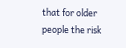that for older people the risk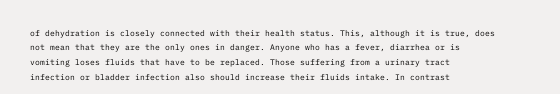of dehydration is closely connected with their health status. This, although it is true, does not mean that they are the only ones in danger. Anyone who has a fever, diarrhea or is vomiting loses fluids that have to be replaced. Those suffering from a urinary tract infection or bladder infection also should increase their fluids intake. In contrast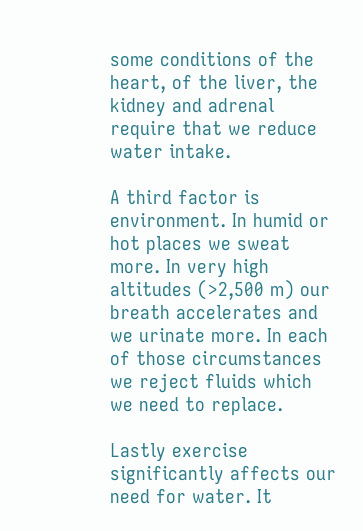some conditions of the heart, of the liver, the kidney and adrenal require that we reduce water intake.

A third factor is environment. In humid or hot places we sweat more. In very high altitudes (>2,500 m) our breath accelerates and we urinate more. In each of those circumstances we reject fluids which we need to replace.

Lastly exercise significantly affects our need for water. It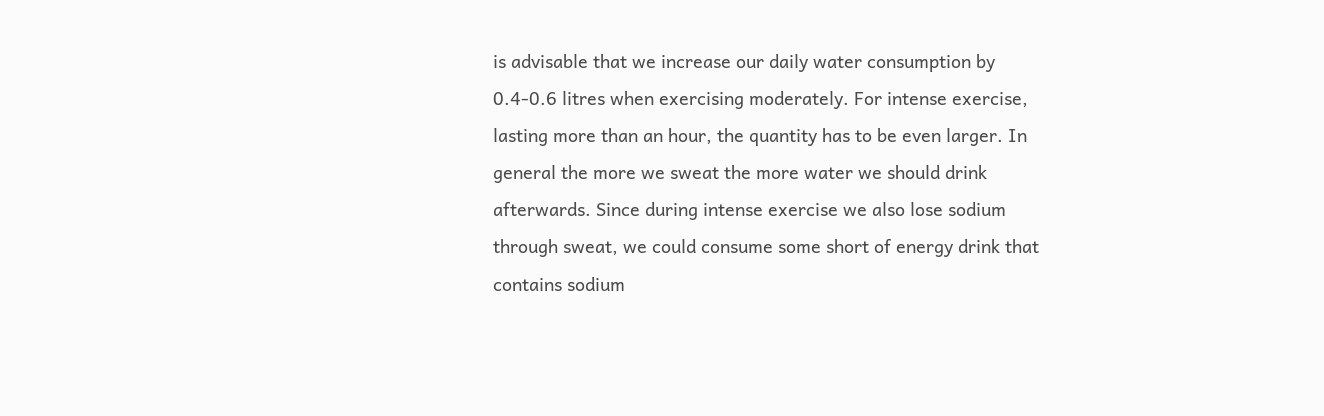is advisable that we increase our daily water consumption by 0.4-0.6 litres when exercising moderately. For intense exercise, lasting more than an hour, the quantity has to be even larger. In general the more we sweat the more water we should drink afterwards. Since during intense exercise we also lose sodium through sweat, we could consume some short of energy drink that contains sodium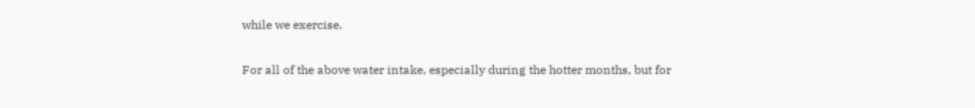while we exercise.

For all of the above water intake, especially during the hotter months, but for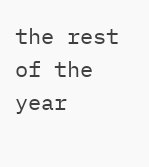the rest of the year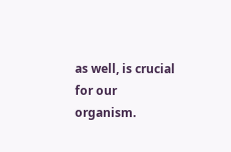as well, is crucial for our organism.